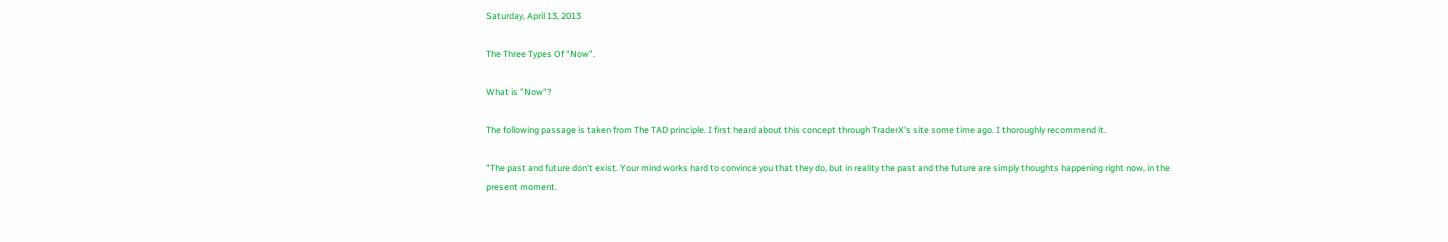Saturday, April 13, 2013

The Three Types Of "Now".

What is "Now"?

The following passage is taken from The TAD principle. I first heard about this concept through TraderX's site some time ago. I thoroughly recommend it.

"The past and future don't exist. Your mind works hard to convince you that they do, but in reality the past and the future are simply thoughts happening right now, in the present moment.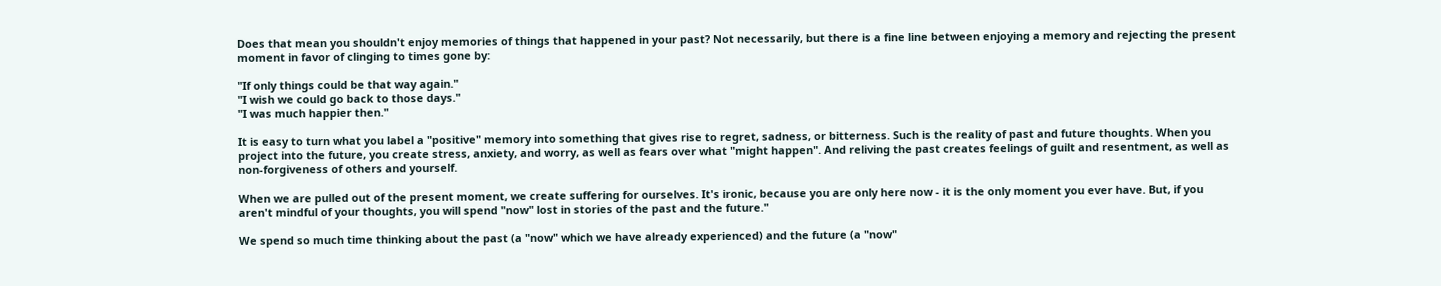Does that mean you shouldn't enjoy memories of things that happened in your past? Not necessarily, but there is a fine line between enjoying a memory and rejecting the present moment in favor of clinging to times gone by:

"If only things could be that way again."
"I wish we could go back to those days."
"I was much happier then."

It is easy to turn what you label a "positive" memory into something that gives rise to regret, sadness, or bitterness. Such is the reality of past and future thoughts. When you project into the future, you create stress, anxiety, and worry, as well as fears over what "might happen". And reliving the past creates feelings of guilt and resentment, as well as non-forgiveness of others and yourself.

When we are pulled out of the present moment, we create suffering for ourselves. It's ironic, because you are only here now - it is the only moment you ever have. But, if you aren't mindful of your thoughts, you will spend "now" lost in stories of the past and the future."

We spend so much time thinking about the past (a "now" which we have already experienced) and the future (a "now"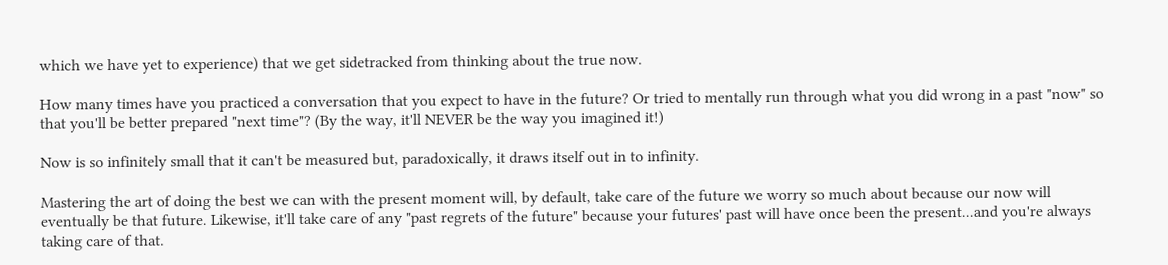which we have yet to experience) that we get sidetracked from thinking about the true now.

How many times have you practiced a conversation that you expect to have in the future? Or tried to mentally run through what you did wrong in a past "now" so that you'll be better prepared "next time"? (By the way, it'll NEVER be the way you imagined it!)

Now is so infinitely small that it can't be measured but, paradoxically, it draws itself out in to infinity.

Mastering the art of doing the best we can with the present moment will, by default, take care of the future we worry so much about because our now will eventually be that future. Likewise, it'll take care of any "past regrets of the future" because your futures' past will have once been the present...and you're always taking care of that.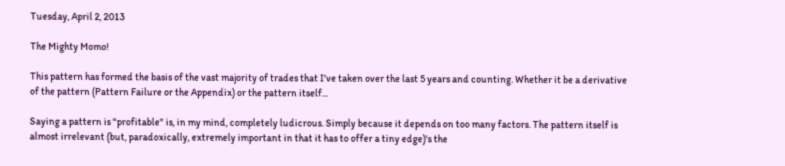Tuesday, April 2, 2013

The Mighty Momo!

This pattern has formed the basis of the vast majority of trades that I've taken over the last 5 years and counting. Whether it be a derivative of the pattern (Pattern Failure or the Appendix) or the pattern itself...

Saying a pattern is "profitable" is, in my mind, completely ludicrous. Simply because it depends on too many factors. The pattern itself is almost irrelevant (but, paradoxically, extremely important in that it has to offer a tiny edge)'s the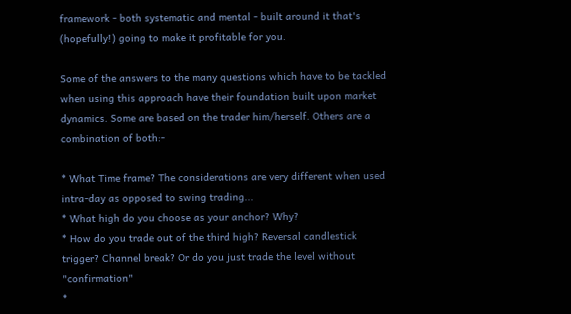framework - both systematic and mental - built around it that's (hopefully!) going to make it profitable for you.

Some of the answers to the many questions which have to be tackled when using this approach have their foundation built upon market dynamics. Some are based on the trader him/herself. Others are a combination of both:-

* What Time frame? The considerations are very different when used intra-day as opposed to swing trading...
* What high do you choose as your anchor? Why?
* How do you trade out of the third high? Reversal candlestick trigger? Channel break? Or do you just trade the level without "confirmation"
*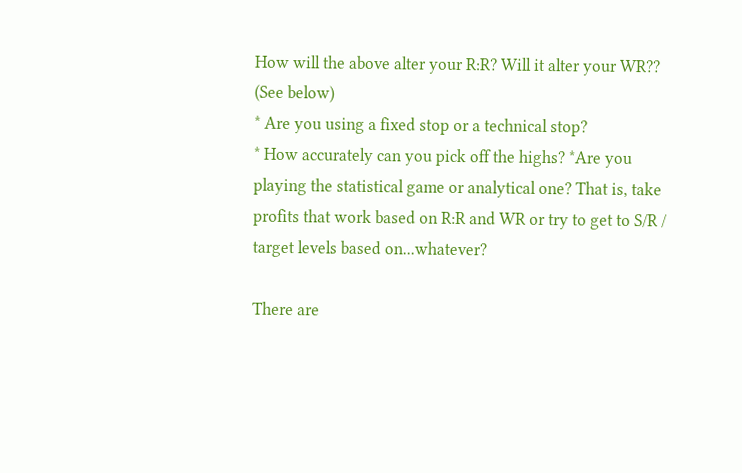How will the above alter your R:R? Will it alter your WR?? (See below)
* Are you using a fixed stop or a technical stop?
* How accurately can you pick off the highs? *Are you playing the statistical game or analytical one? That is, take profits that work based on R:R and WR or try to get to S/R / target levels based on...whatever?

There are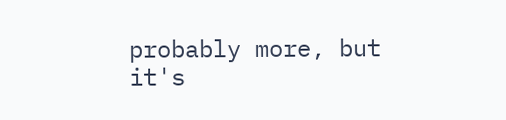probably more, but it's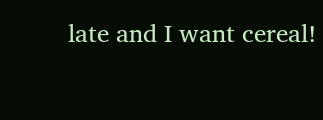late and I want cereal!